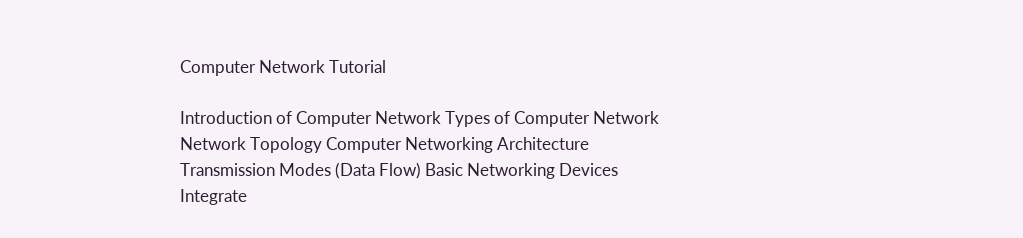Computer Network Tutorial

Introduction of Computer Network Types of Computer Network Network Topology Computer Networking Architecture Transmission Modes (Data Flow) Basic Networking Devices Integrate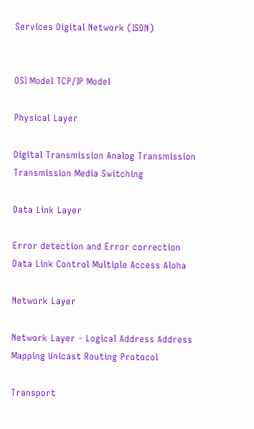Services Digital Network (ISDN)


OSI Model TCP/IP Model

Physical Layer

Digital Transmission Analog Transmission Transmission Media Switching

Data Link Layer

Error detection and Error correction Data Link Control Multiple Access Aloha

Network Layer

Network Layer - Logical Address Address Mapping Unicast Routing Protocol

Transport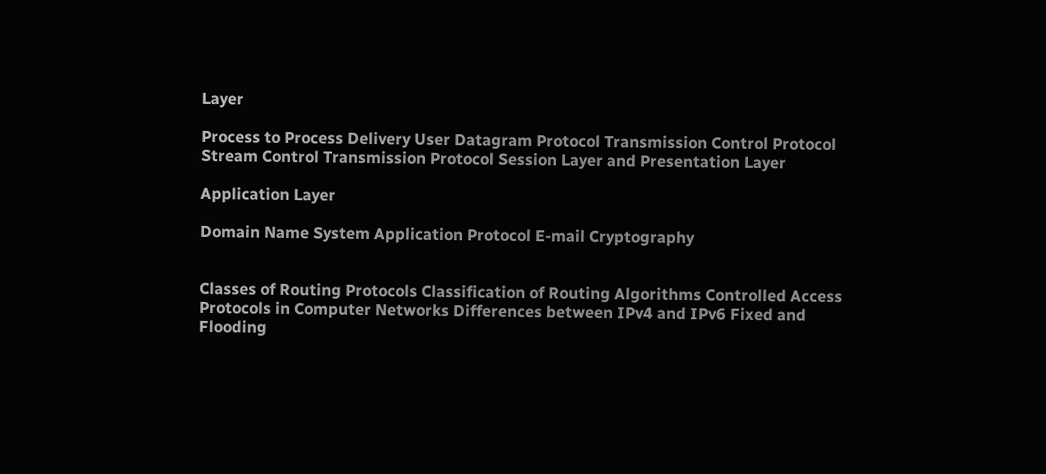Layer

Process to Process Delivery User Datagram Protocol Transmission Control Protocol Stream Control Transmission Protocol Session Layer and Presentation Layer

Application Layer

Domain Name System Application Protocol E-mail Cryptography


Classes of Routing Protocols Classification of Routing Algorithms Controlled Access Protocols in Computer Networks Differences between IPv4 and IPv6 Fixed and Flooding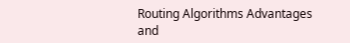Routing Algorithms Advantages and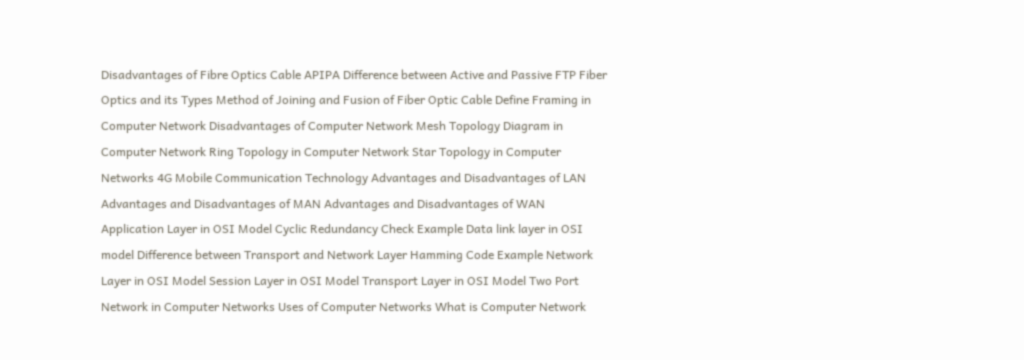Disadvantages of Fibre Optics Cable APIPA Difference between Active and Passive FTP Fiber Optics and its Types Method of Joining and Fusion of Fiber Optic Cable Define Framing in Computer Network Disadvantages of Computer Network Mesh Topology Diagram in Computer Network Ring Topology in Computer Network Star Topology in Computer Networks 4G Mobile Communication Technology Advantages and Disadvantages of LAN Advantages and Disadvantages of MAN Advantages and Disadvantages of WAN Application Layer in OSI Model Cyclic Redundancy Check Example Data link layer in OSI model Difference between Transport and Network Layer Hamming Code Example Network Layer in OSI Model Session Layer in OSI Model Transport Layer in OSI Model Two Port Network in Computer Networks Uses of Computer Networks What is Computer Network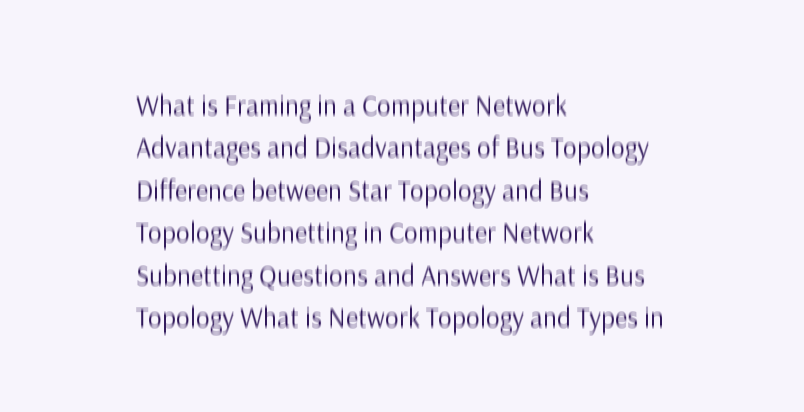What is Framing in a Computer Network Advantages and Disadvantages of Bus Topology Difference between Star Topology and Bus Topology Subnetting in Computer Network Subnetting Questions and Answers What is Bus Topology What is Network Topology and Types in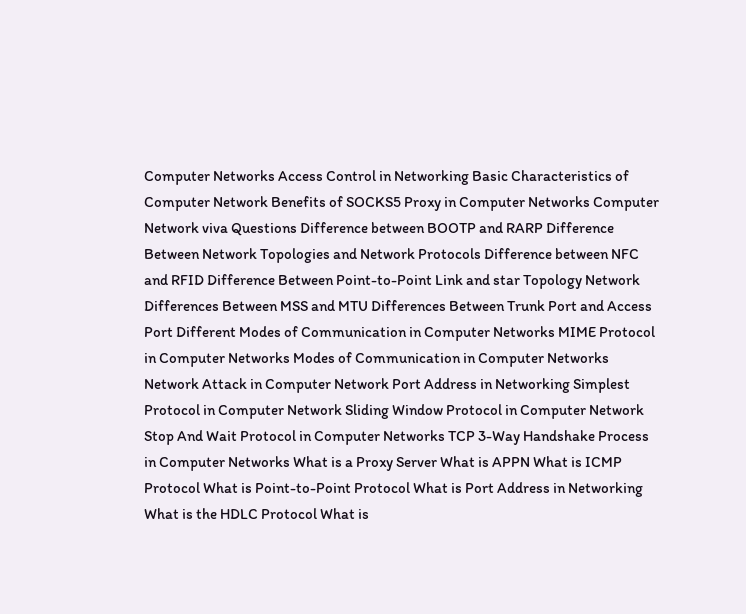Computer Networks Access Control in Networking Basic Characteristics of Computer Network Benefits of SOCKS5 Proxy in Computer Networks Computer Network viva Questions Difference between BOOTP and RARP Difference Between Network Topologies and Network Protocols Difference between NFC and RFID Difference Between Point-to-Point Link and star Topology Network Differences Between MSS and MTU Differences Between Trunk Port and Access Port Different Modes of Communication in Computer Networks MIME Protocol in Computer Networks Modes of Communication in Computer Networks Network Attack in Computer Network Port Address in Networking Simplest Protocol in Computer Network Sliding Window Protocol in Computer Network Stop And Wait Protocol in Computer Networks TCP 3-Way Handshake Process in Computer Networks What is a Proxy Server What is APPN What is ICMP Protocol What is Point-to-Point Protocol What is Port Address in Networking What is the HDLC Protocol What is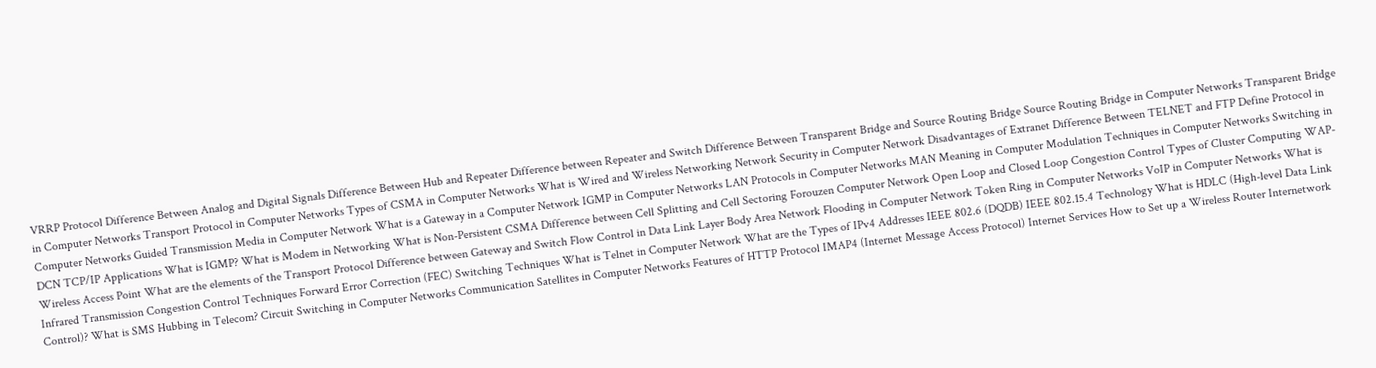VRRP Protocol Difference Between Analog and Digital Signals Difference Between Hub and Repeater Difference between Repeater and Switch Difference Between Transparent Bridge and Source Routing Bridge Source Routing Bridge in Computer Networks Transparent Bridge in Computer Networks Transport Protocol in Computer Networks Types of CSMA in Computer Networks What is Wired and Wireless Networking Network Security in Computer Network Disadvantages of Extranet Difference Between TELNET and FTP Define Protocol in Computer Networks Guided Transmission Media in Computer Network What is a Gateway in a Computer Network IGMP in Computer Networks LAN Protocols in Computer Networks MAN Meaning in Computer Modulation Techniques in Computer Networks Switching in DCN TCP/IP Applications What is IGMP? What is Modem in Networking What is Non-Persistent CSMA Difference between Cell Splitting and Cell Sectoring Forouzen Computer Network Open Loop and Closed Loop Congestion Control Types of Cluster Computing WAP-Wireless Access Point What are the elements of the Transport Protocol Difference between Gateway and Switch Flow Control in Data Link Layer Body Area Network Flooding in Computer Network Token Ring in Computer Networks VoIP in Computer Networks What is Infrared Transmission Congestion Control Techniques Forward Error Correction (FEC) Switching Techniques What is Telnet in Computer Network What are the Types of IPv4 Addresses IEEE 802.6 (DQDB) IEEE 802.15.4 Technology What is HDLC (High-level Data Link Control)? What is SMS Hubbing in Telecom? Circuit Switching in Computer Networks Communication Satellites in Computer Networks Features of HTTP Protocol IMAP4 (Internet Message Access Protocol) Internet Services How to Set up a Wireless Router Internetwork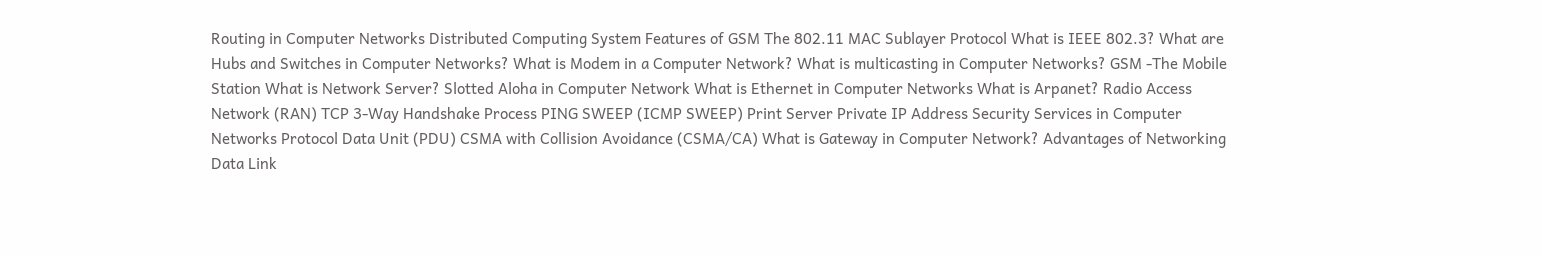Routing in Computer Networks Distributed Computing System Features of GSM The 802.11 MAC Sublayer Protocol What is IEEE 802.3? What are Hubs and Switches in Computer Networks? What is Modem in a Computer Network? What is multicasting in Computer Networks? GSM -The Mobile Station What is Network Server? Slotted Aloha in Computer Network What is Ethernet in Computer Networks What is Arpanet? Radio Access Network (RAN) TCP 3-Way Handshake Process PING SWEEP (ICMP SWEEP) Print Server Private IP Address Security Services in Computer Networks Protocol Data Unit (PDU) CSMA with Collision Avoidance (CSMA/CA) What is Gateway in Computer Network? Advantages of Networking Data Link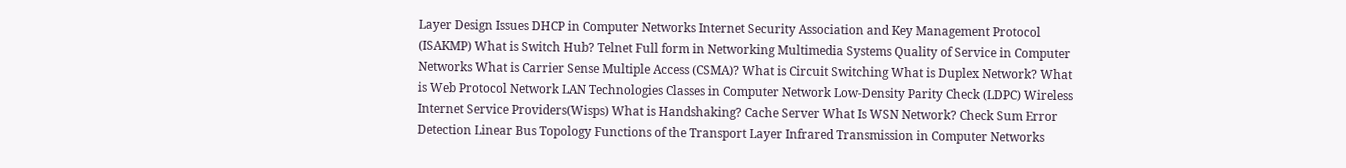Layer Design Issues DHCP in Computer Networks Internet Security Association and Key Management Protocol (ISAKMP) What is Switch Hub? Telnet Full form in Networking Multimedia Systems Quality of Service in Computer Networks What is Carrier Sense Multiple Access (CSMA)? What is Circuit Switching What is Duplex Network? What is Web Protocol Network LAN Technologies Classes in Computer Network Low-Density Parity Check (LDPC) Wireless Internet Service Providers(Wisps) What is Handshaking? Cache Server What Is WSN Network? Check Sum Error Detection Linear Bus Topology Functions of the Transport Layer Infrared Transmission in Computer Networks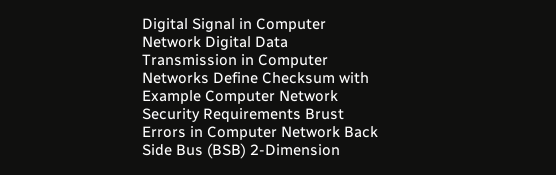Digital Signal in Computer Network Digital Data Transmission in Computer Networks Define Checksum with Example Computer Network Security Requirements Brust Errors in Computer Network Back Side Bus (BSB) 2-Dimension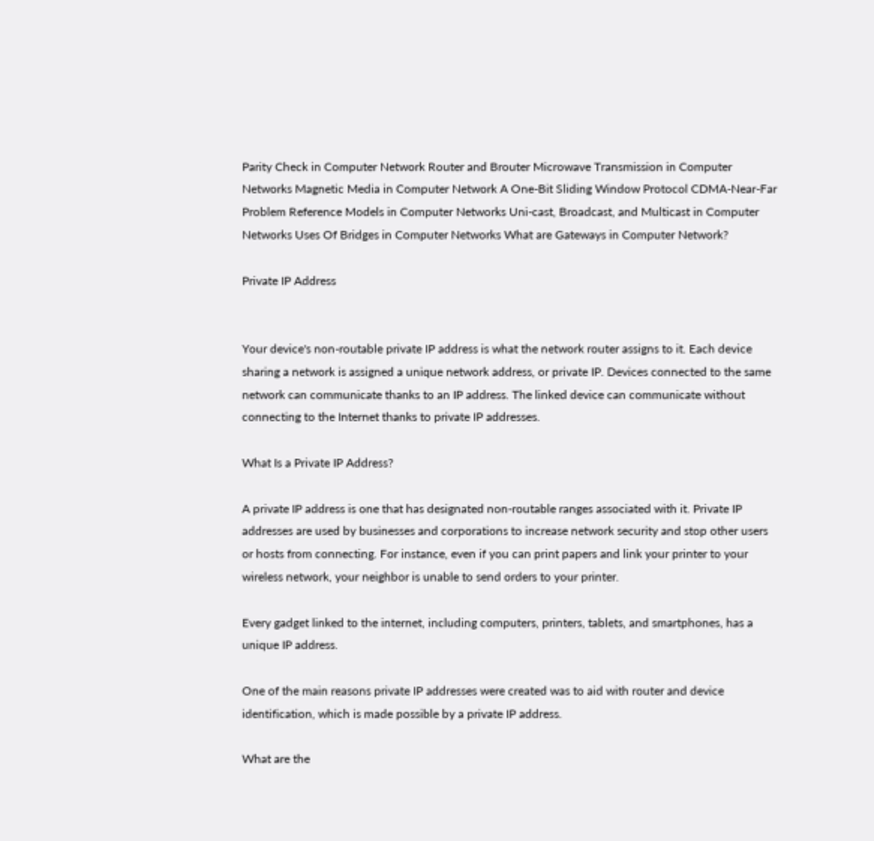Parity Check in Computer Network Router and Brouter Microwave Transmission in Computer Networks Magnetic Media in Computer Network A One-Bit Sliding Window Protocol CDMA-Near-Far Problem Reference Models in Computer Networks Uni-cast, Broadcast, and Multicast in Computer Networks Uses Of Bridges in Computer Networks What are Gateways in Computer Network?

Private IP Address


Your device's non-routable private IP address is what the network router assigns to it. Each device sharing a network is assigned a unique network address, or private IP. Devices connected to the same network can communicate thanks to an IP address. The linked device can communicate without connecting to the Internet thanks to private IP addresses.

What Is a Private IP Address?

A private IP address is one that has designated non-routable ranges associated with it. Private IP addresses are used by businesses and corporations to increase network security and stop other users or hosts from connecting. For instance, even if you can print papers and link your printer to your wireless network, your neighbor is unable to send orders to your printer.

Every gadget linked to the internet, including computers, printers, tablets, and smartphones, has a unique IP address.

One of the main reasons private IP addresses were created was to aid with router and device identification, which is made possible by a private IP address.

What are the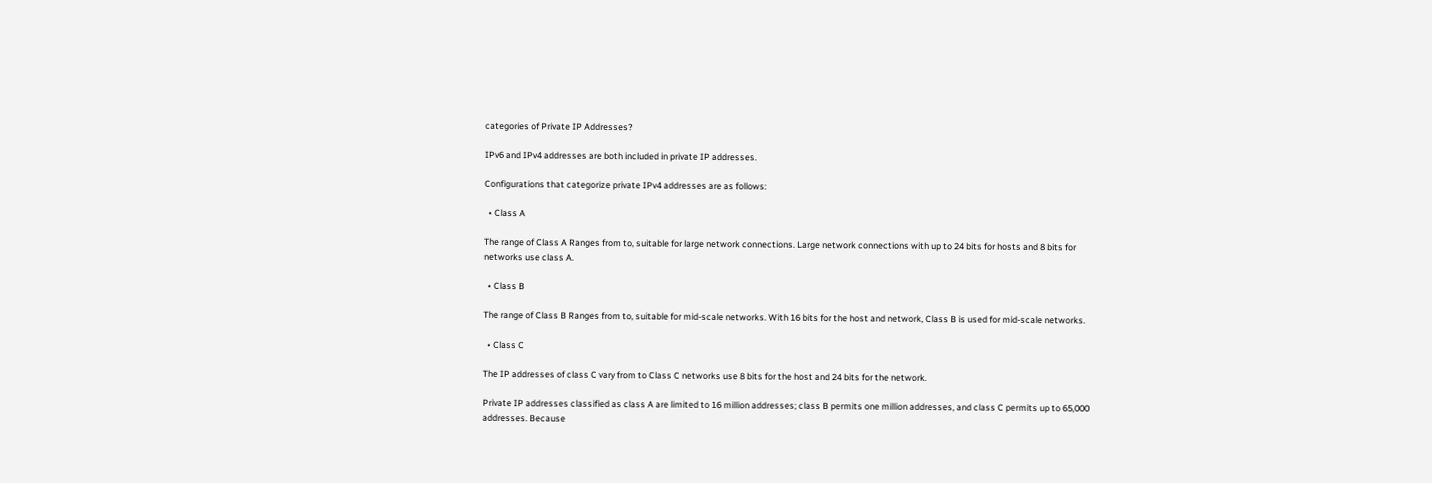categories of Private IP Addresses?

IPv6 and IPv4 addresses are both included in private IP addresses.

Configurations that categorize private IPv4 addresses are as follows:

  • Class A

The range of Class A Ranges from to, suitable for large network connections. Large network connections with up to 24 bits for hosts and 8 bits for networks use class A.

  • Class B

The range of Class B Ranges from to, suitable for mid-scale networks. With 16 bits for the host and network, Class B is used for mid-scale networks.

  • Class C

The IP addresses of class C vary from to Class C networks use 8 bits for the host and 24 bits for the network.

Private IP addresses classified as class A are limited to 16 million addresses; class B permits one million addresses, and class C permits up to 65,000 addresses. Because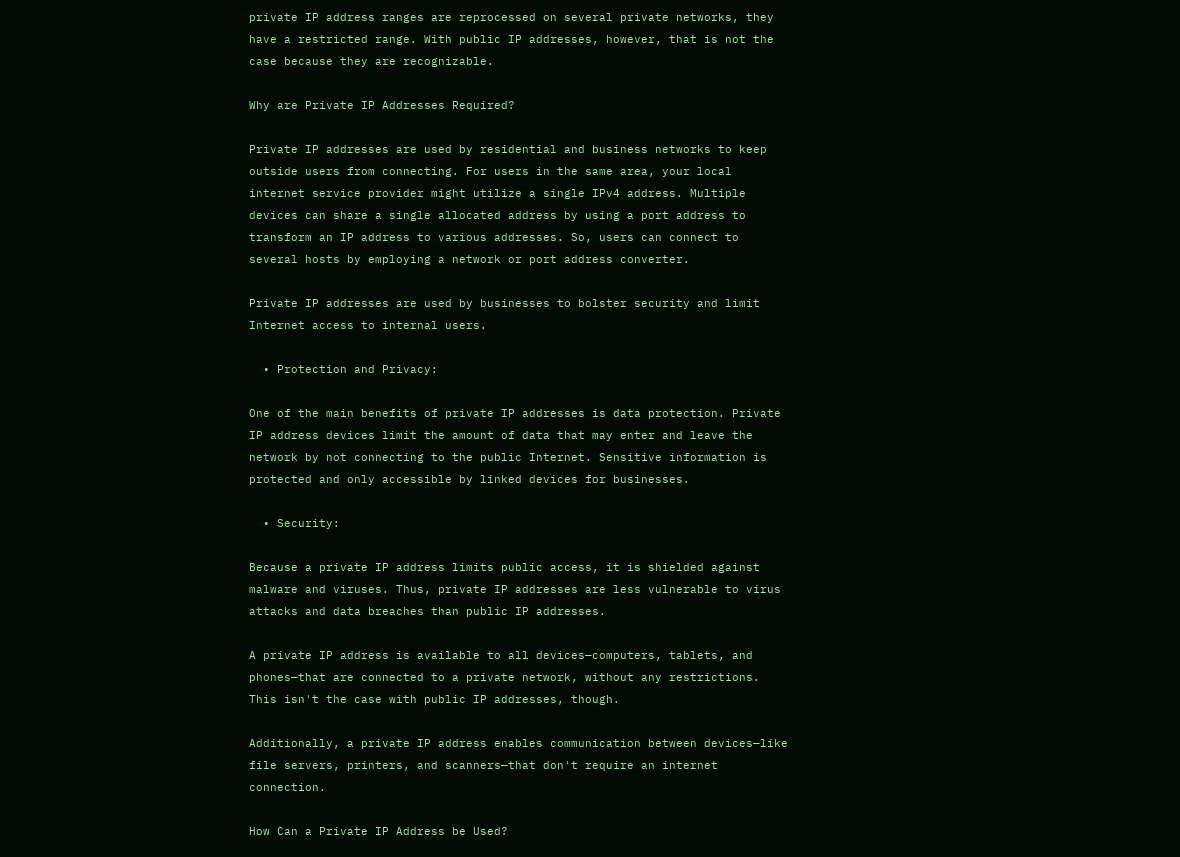private IP address ranges are reprocessed on several private networks, they have a restricted range. With public IP addresses, however, that is not the case because they are recognizable.

Why are Private IP Addresses Required?

Private IP addresses are used by residential and business networks to keep outside users from connecting. For users in the same area, your local internet service provider might utilize a single IPv4 address. Multiple devices can share a single allocated address by using a port address to transform an IP address to various addresses. So, users can connect to several hosts by employing a network or port address converter.

Private IP addresses are used by businesses to bolster security and limit Internet access to internal users.

  • Protection and Privacy:

One of the main benefits of private IP addresses is data protection. Private IP address devices limit the amount of data that may enter and leave the network by not connecting to the public Internet. Sensitive information is protected and only accessible by linked devices for businesses.

  • Security:

Because a private IP address limits public access, it is shielded against malware and viruses. Thus, private IP addresses are less vulnerable to virus attacks and data breaches than public IP addresses.

A private IP address is available to all devices—computers, tablets, and phones—that are connected to a private network, without any restrictions. This isn't the case with public IP addresses, though.

Additionally, a private IP address enables communication between devices—like file servers, printers, and scanners—that don't require an internet connection.

How Can a Private IP Address be Used?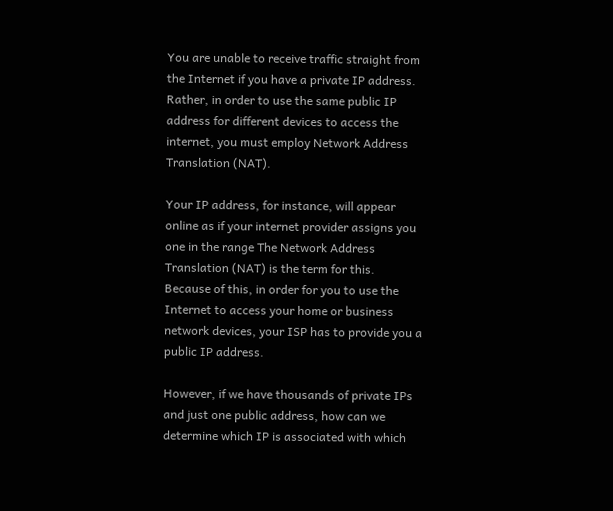You are unable to receive traffic straight from the Internet if you have a private IP address. Rather, in order to use the same public IP address for different devices to access the internet, you must employ Network Address Translation (NAT).

Your IP address, for instance, will appear online as if your internet provider assigns you one in the range The Network Address Translation (NAT) is the term for this. Because of this, in order for you to use the Internet to access your home or business network devices, your ISP has to provide you a public IP address.

However, if we have thousands of private IPs and just one public address, how can we determine which IP is associated with which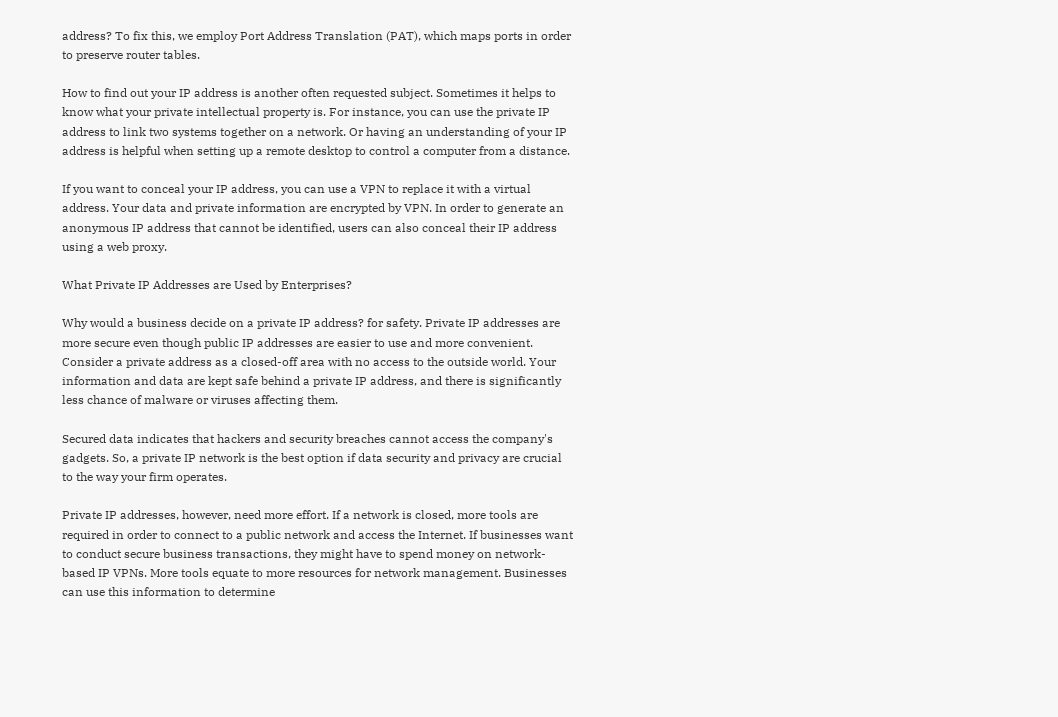address? To fix this, we employ Port Address Translation (PAT), which maps ports in order to preserve router tables.

How to find out your IP address is another often requested subject. Sometimes it helps to know what your private intellectual property is. For instance, you can use the private IP address to link two systems together on a network. Or having an understanding of your IP address is helpful when setting up a remote desktop to control a computer from a distance.

If you want to conceal your IP address, you can use a VPN to replace it with a virtual address. Your data and private information are encrypted by VPN. In order to generate an anonymous IP address that cannot be identified, users can also conceal their IP address using a web proxy.

What Private IP Addresses are Used by Enterprises?

Why would a business decide on a private IP address? for safety. Private IP addresses are more secure even though public IP addresses are easier to use and more convenient. Consider a private address as a closed-off area with no access to the outside world. Your information and data are kept safe behind a private IP address, and there is significantly less chance of malware or viruses affecting them.

Secured data indicates that hackers and security breaches cannot access the company's gadgets. So, a private IP network is the best option if data security and privacy are crucial to the way your firm operates.

Private IP addresses, however, need more effort. If a network is closed, more tools are required in order to connect to a public network and access the Internet. If businesses want to conduct secure business transactions, they might have to spend money on network-based IP VPNs. More tools equate to more resources for network management. Businesses can use this information to determine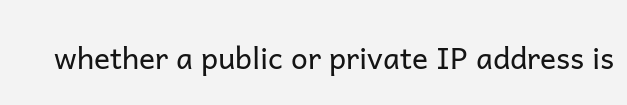whether a public or private IP address is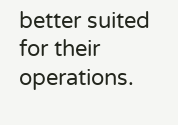better suited for their operations.